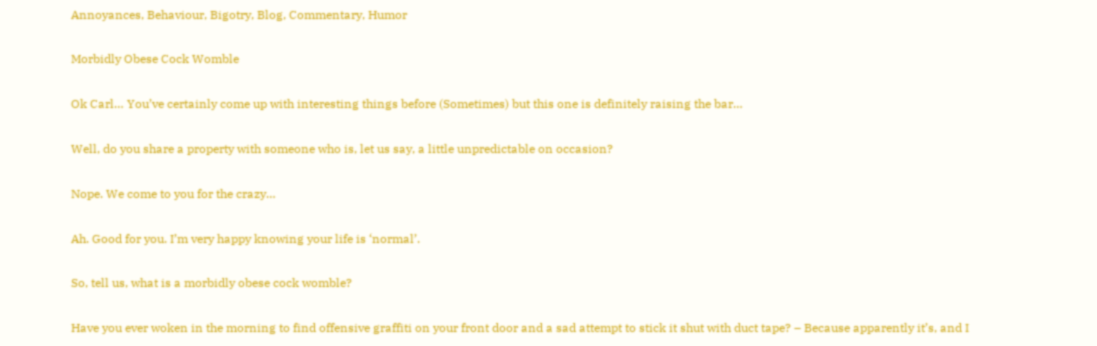Annoyances, Behaviour, Bigotry, Blog, Commentary, Humor

Morbidly Obese Cock Womble

Ok Carl… You’ve certainly come up with interesting things before (Sometimes) but this one is definitely raising the bar…

Well, do you share a property with someone who is, let us say, a little unpredictable on occasion?

Nope. We come to you for the crazy…

Ah. Good for you. I’m very happy knowing your life is ‘normal’.

So, tell us, what is a morbidly obese cock womble?

Have you ever woken in the morning to find offensive graffiti on your front door and a sad attempt to stick it shut with duct tape? – Because apparently it’s, and I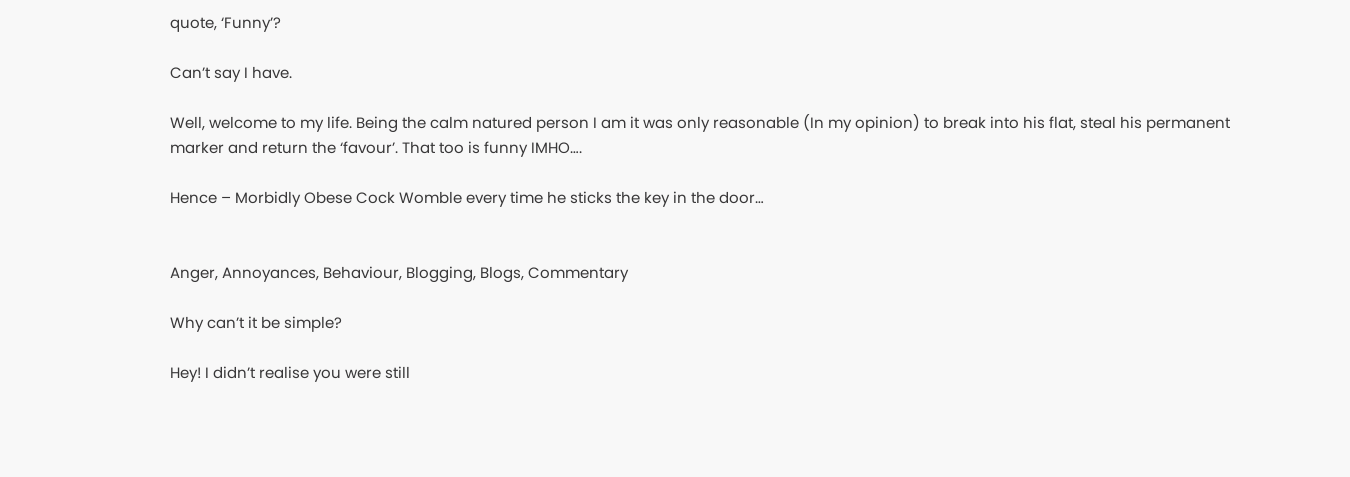quote, ‘Funny’?

Can’t say I have.

Well, welcome to my life. Being the calm natured person I am it was only reasonable (In my opinion) to break into his flat, steal his permanent marker and return the ‘favour’. That too is funny IMHO….

Hence – Morbidly Obese Cock Womble every time he sticks the key in the door…


Anger, Annoyances, Behaviour, Blogging, Blogs, Commentary

Why can’t it be simple?

Hey! I didn’t realise you were still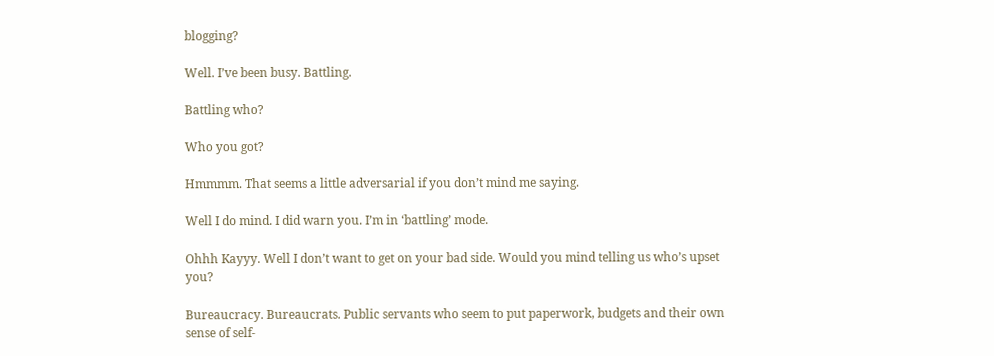blogging?

Well. I’ve been busy. Battling.

Battling who?

Who you got?

Hmmmm. That seems a little adversarial if you don’t mind me saying.

Well I do mind. I did warn you. I’m in ‘battling’ mode.

Ohhh Kayyy. Well I don’t want to get on your bad side. Would you mind telling us who’s upset you?

Bureaucracy. Bureaucrats. Public servants who seem to put paperwork, budgets and their own sense of self-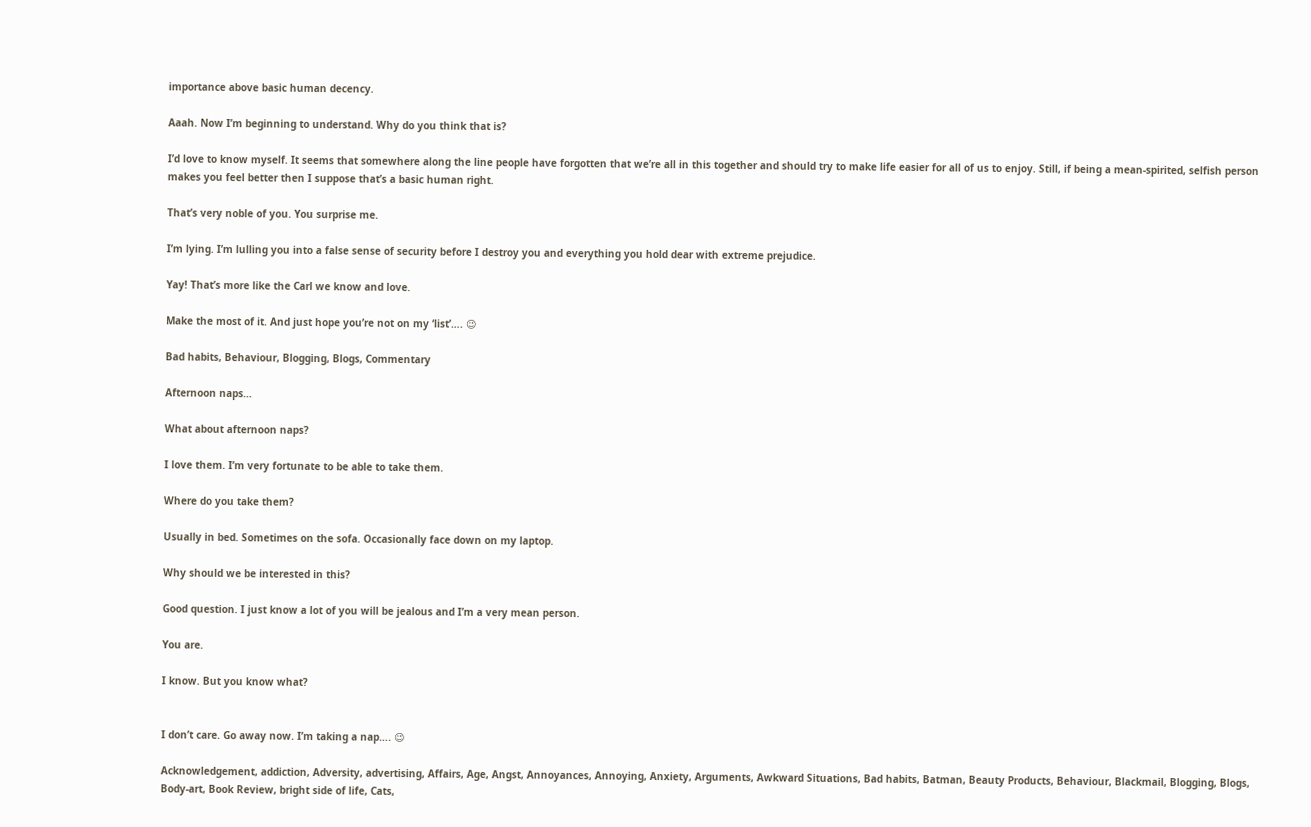importance above basic human decency.

Aaah. Now I’m beginning to understand. Why do you think that is?

I’d love to know myself. It seems that somewhere along the line people have forgotten that we’re all in this together and should try to make life easier for all of us to enjoy. Still, if being a mean-spirited, selfish person makes you feel better then I suppose that’s a basic human right.

That’s very noble of you. You surprise me.

I’m lying. I’m lulling you into a false sense of security before I destroy you and everything you hold dear with extreme prejudice.

Yay! That’s more like the Carl we know and love.

Make the most of it. And just hope you’re not on my ‘list’…. 😉

Bad habits, Behaviour, Blogging, Blogs, Commentary

Afternoon naps…

What about afternoon naps?

I love them. I’m very fortunate to be able to take them.

Where do you take them?

Usually in bed. Sometimes on the sofa. Occasionally face down on my laptop.

Why should we be interested in this?

Good question. I just know a lot of you will be jealous and I’m a very mean person.

You are.

I know. But you know what?


I don’t care. Go away now. I’m taking a nap…. 😉

Acknowledgement, addiction, Adversity, advertising, Affairs, Age, Angst, Annoyances, Annoying, Anxiety, Arguments, Awkward Situations, Bad habits, Batman, Beauty Products, Behaviour, Blackmail, Blogging, Blogs, Body-art, Book Review, bright side of life, Cats,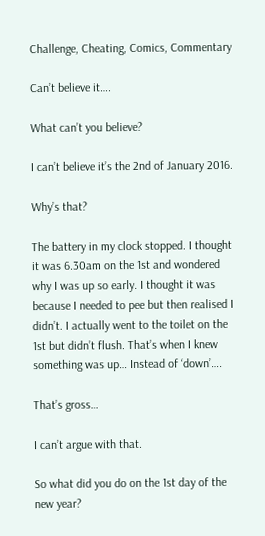Challenge, Cheating, Comics, Commentary

Can’t believe it….

What can’t you believe?

I can’t believe it’s the 2nd of January 2016.

Why’s that?

The battery in my clock stopped. I thought it was 6.30am on the 1st and wondered why I was up so early. I thought it was because I needed to pee but then realised I didn’t. I actually went to the toilet on the 1st but didn’t flush. That’s when I knew something was up… Instead of ‘down’….

That’s gross…

I can’t argue with that.

So what did you do on the 1st day of the new year?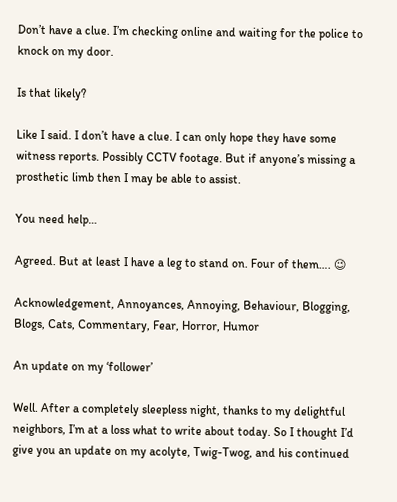Don’t have a clue. I’m checking online and waiting for the police to knock on my door.

Is that likely?

Like I said. I don’t have a clue. I can only hope they have some witness reports. Possibly CCTV footage. But if anyone’s missing a prosthetic limb then I may be able to assist.

You need help…

Agreed. But at least I have a leg to stand on. Four of them…. 😉

Acknowledgement, Annoyances, Annoying, Behaviour, Blogging, Blogs, Cats, Commentary, Fear, Horror, Humor

An update on my ‘follower’

Well. After a completely sleepless night, thanks to my delightful neighbors, I’m at a loss what to write about today. So I thought I’d give you an update on my acolyte, Twig-Twog, and his continued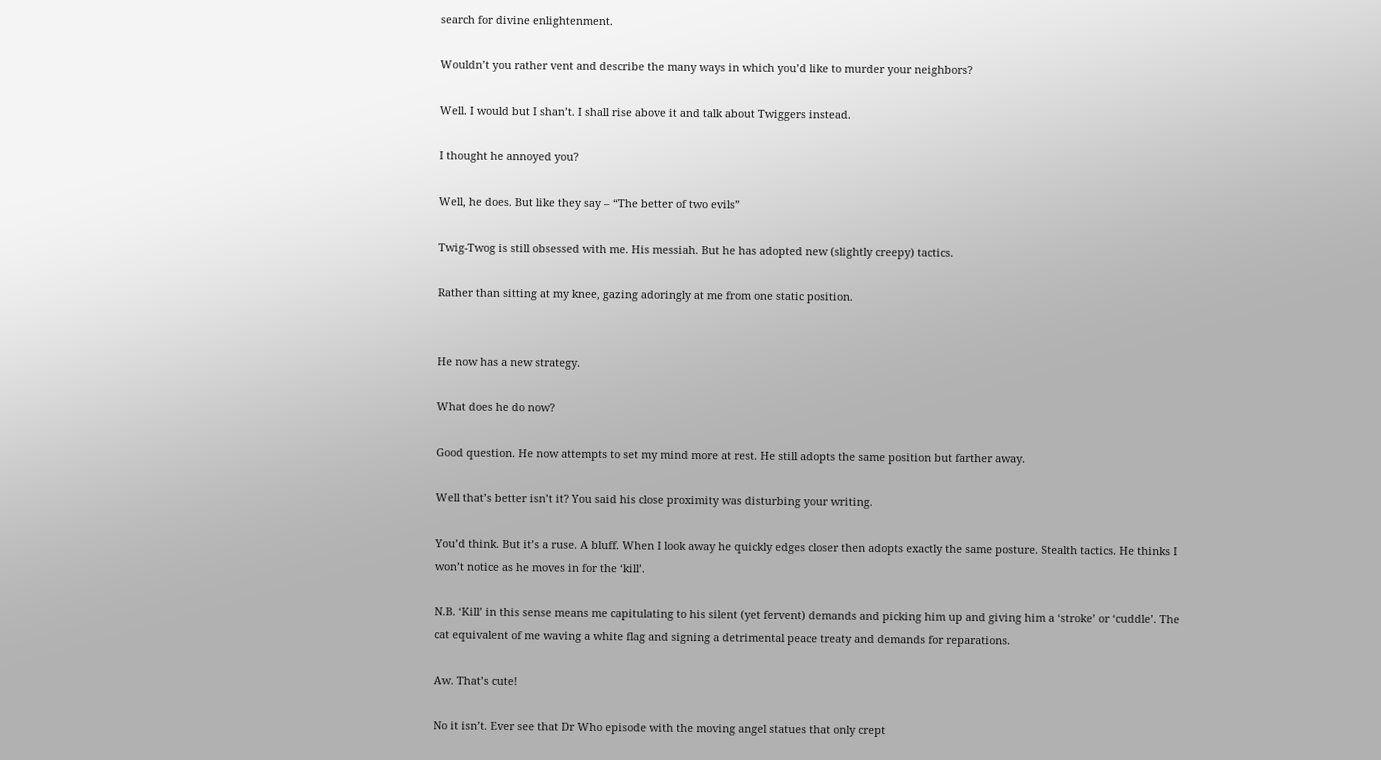search for divine enlightenment.

Wouldn’t you rather vent and describe the many ways in which you’d like to murder your neighbors?

Well. I would but I shan’t. I shall rise above it and talk about Twiggers instead.

I thought he annoyed you?

Well, he does. But like they say – “The better of two evils”

Twig-Twog is still obsessed with me. His messiah. But he has adopted new (slightly creepy) tactics.

Rather than sitting at my knee, gazing adoringly at me from one static position.


He now has a new strategy.

What does he do now?

Good question. He now attempts to set my mind more at rest. He still adopts the same position but farther away.

Well that’s better isn’t it? You said his close proximity was disturbing your writing.

You’d think. But it’s a ruse. A bluff. When I look away he quickly edges closer then adopts exactly the same posture. Stealth tactics. He thinks I won’t notice as he moves in for the ‘kill’.

N.B. ‘Kill’ in this sense means me capitulating to his silent (yet fervent) demands and picking him up and giving him a ‘stroke’ or ‘cuddle’. The cat equivalent of me waving a white flag and signing a detrimental peace treaty and demands for reparations.

Aw. That’s cute!

No it isn’t. Ever see that Dr Who episode with the moving angel statues that only crept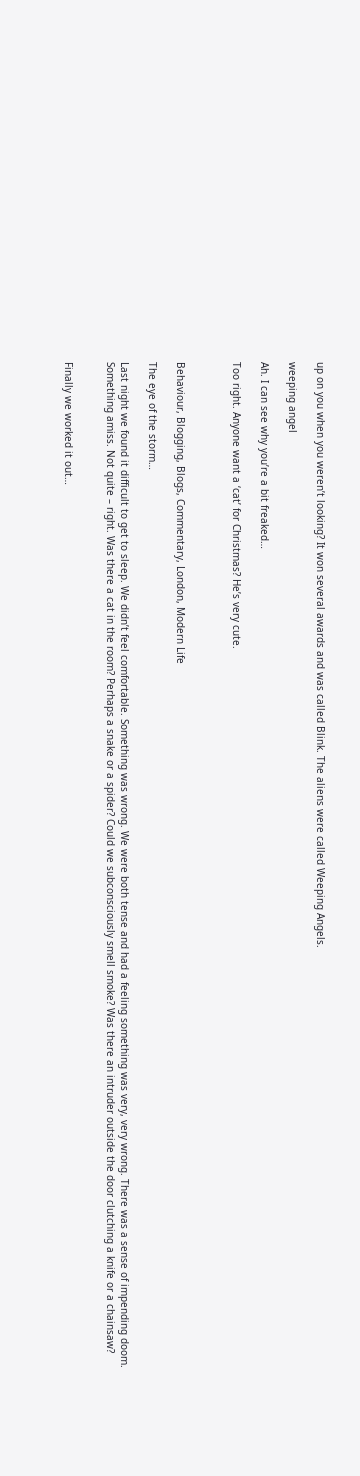up on you when you weren’t looking? It won several awards and was called Blink. The aliens were called Weeping Angels.

weeping angel

Ah. I can see why you’re a bit freaked…

Too right. Anyone want a ‘cat’ for Christmas? He’s very cute.



Behaviour, Blogging, Blogs, Commentary, London, Modern Life

The eye of the storm…

Last night we found it difficult to get to sleep. We didn’t feel comfortable. Something was wrong. We were both tense and had a feeling something was very, very wrong. There was a sense of impending doom. Something amiss. Not quite – right. Was there a cat in the room? Perhaps a snake or a spider? Could we subconsciously smell smoke? Was there an intruder outside the door clutching a knife or a chainsaw?


Finally we worked it out…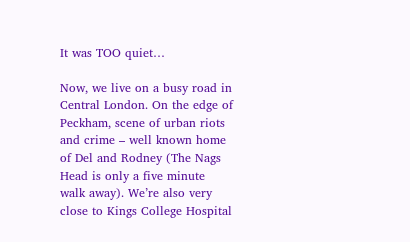It was TOO quiet…

Now, we live on a busy road in Central London. On the edge of Peckham, scene of urban riots and crime – well known home of Del and Rodney (The Nags Head is only a five minute walk away). We’re also very close to Kings College Hospital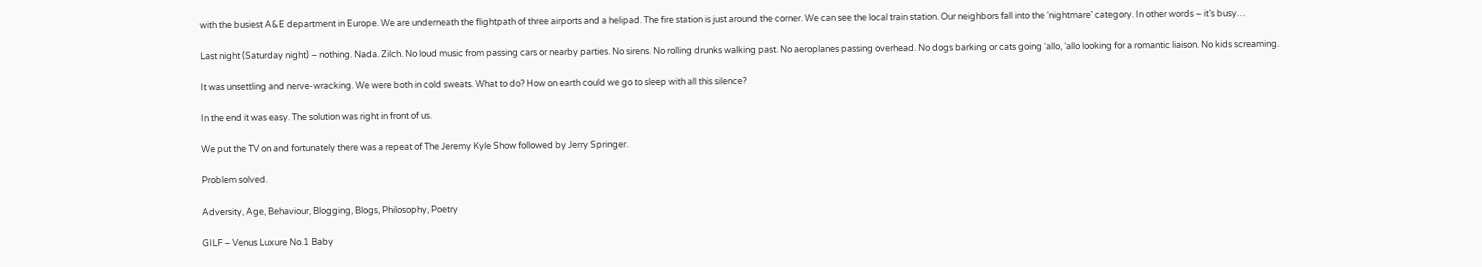with the busiest A&E department in Europe. We are underneath the flightpath of three airports and a helipad. The fire station is just around the corner. We can see the local train station. Our neighbors fall into the ‘nightmare’ category. In other words – it’s busy…

Last night (Saturday night) – nothing. Nada. Zilch. No loud music from passing cars or nearby parties. No sirens. No rolling drunks walking past. No aeroplanes passing overhead. No dogs barking or cats going ‘allo, ‘allo looking for a romantic liaison. No kids screaming.

It was unsettling and nerve-wracking. We were both in cold sweats. What to do? How on earth could we go to sleep with all this silence?

In the end it was easy. The solution was right in front of us.

We put the TV on and fortunately there was a repeat of The Jeremy Kyle Show followed by Jerry Springer.

Problem solved.

Adversity, Age, Behaviour, Blogging, Blogs, Philosophy, Poetry

GILF – Venus Luxure No.1 Baby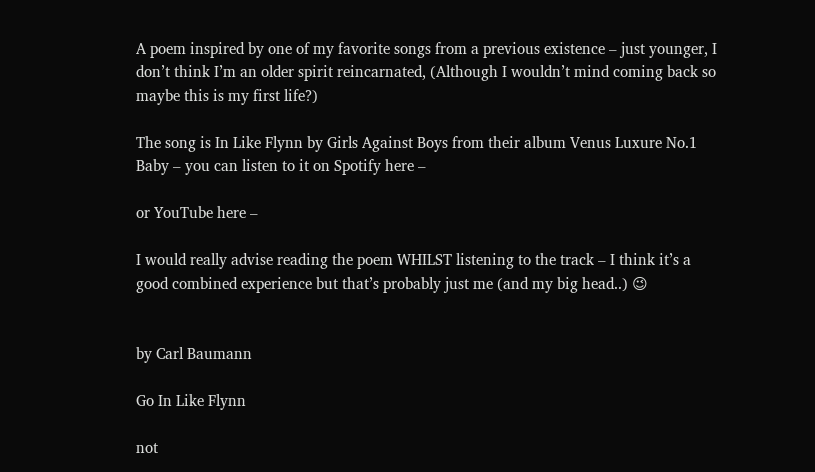A poem inspired by one of my favorite songs from a previous existence – just younger, I don’t think I’m an older spirit reincarnated, (Although I wouldn’t mind coming back so maybe this is my first life?)

The song is In Like Flynn by Girls Against Boys from their album Venus Luxure No.1 Baby – you can listen to it on Spotify here –

or YouTube here –

I would really advise reading the poem WHILST listening to the track – I think it’s a good combined experience but that’s probably just me (and my big head..) 😉


by Carl Baumann

Go In Like Flynn

not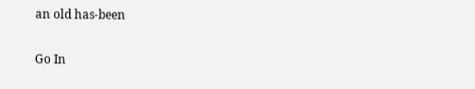an old has-been

Go In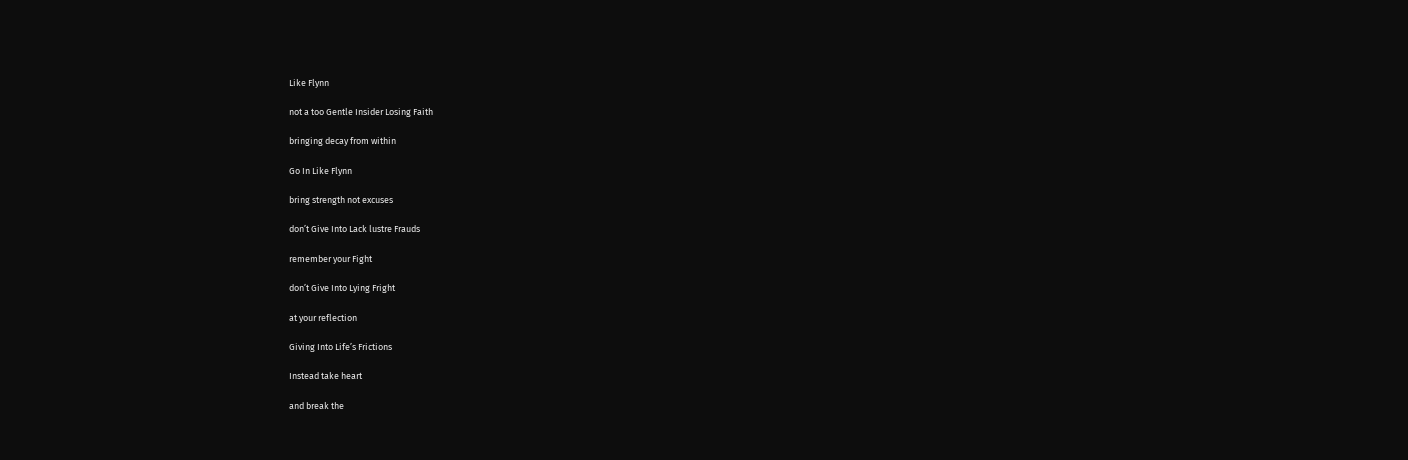Like Flynn

not a too Gentle Insider Losing Faith

bringing decay from within

Go In Like Flynn

bring strength not excuses

don’t Give Into Lack lustre Frauds

remember your Fight

don’t Give Into Lying Fright

at your reflection

Giving Into Life’s Frictions

Instead take heart

and break the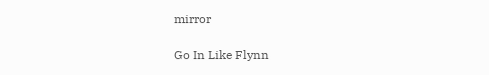mirror

Go In Like Flynn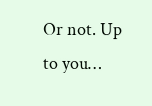Or not. Up to you…